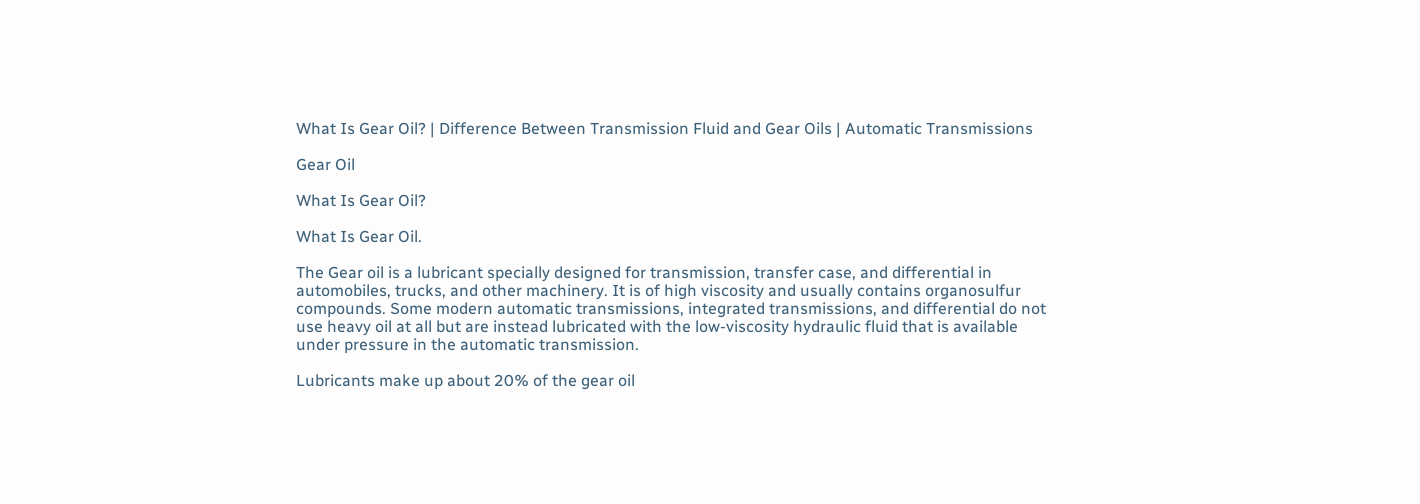What Is Gear Oil? | Difference Between Transmission Fluid and Gear Oils | Automatic Transmissions

Gear Oil

What Is Gear Oil?

What Is Gear Oil.

The Gear oil is a lubricant specially designed for transmission, transfer case, and differential in automobiles, trucks, and other machinery. It is of high viscosity and usually contains organosulfur compounds. Some modern automatic transmissions, integrated transmissions, and differential do not use heavy oil at all but are instead lubricated with the low-viscosity hydraulic fluid that is available under pressure in the automatic transmission.

Lubricants make up about 20% of the gear oil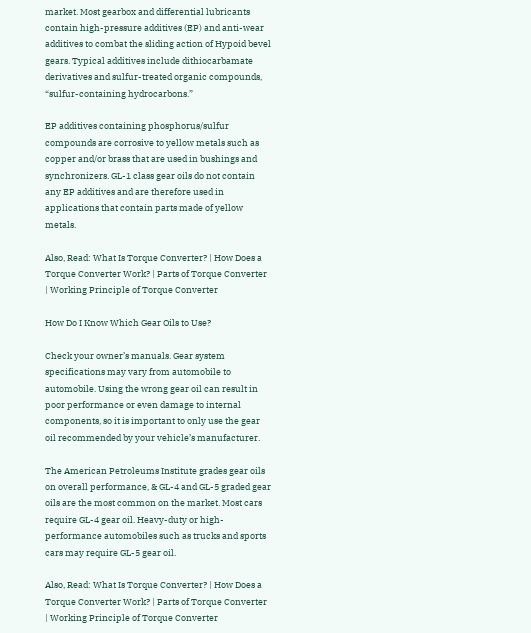market. Most gearbox and differential lubricants contain high-pressure additives (EP) and anti-wear additives to combat the sliding action of Hypoid bevel gears. Typical additives include dithiocarbamate derivatives and sulfur-treated organic compounds, “sulfur-containing hydrocarbons.”

EP additives containing phosphorus/sulfur compounds are corrosive to yellow metals such as copper and/or brass that are used in bushings and synchronizers. GL-1 class gear oils do not contain any EP additives and are therefore used in applications that contain parts made of yellow metals.

Also, Read: What Is Torque Converter? | How Does a Torque Converter Work? | Parts of Torque Converter | Working Principle of Torque Converter

How Do I Know Which Gear Oils to Use?

Check your owner’s manuals. Gear system specifications may vary from automobile to automobile. Using the wrong gear oil can result in poor performance or even damage to internal components, so it is important to only use the gear oil recommended by your vehicle’s manufacturer.

The American Petroleums Institute grades gear oils on overall performance, & GL-4 and GL-5 graded gear oils are the most common on the market. Most cars require GL-4 gear oil. Heavy-duty or high-performance automobiles such as trucks and sports cars may require GL-5 gear oil.

Also, Read: What Is Torque Converter? | How Does a Torque Converter Work? | Parts of Torque Converter | Working Principle of Torque Converter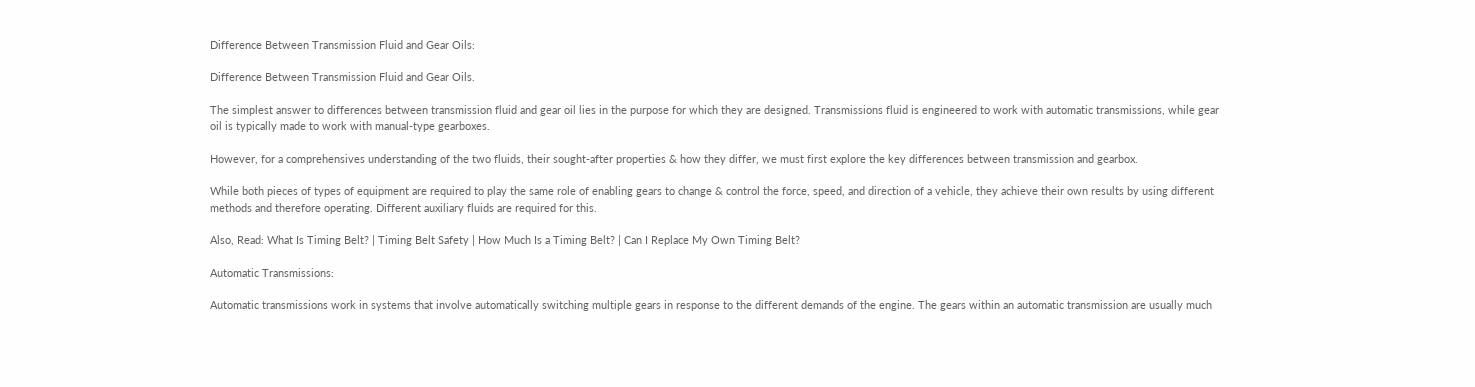Difference Between Transmission Fluid and Gear Oils:

Difference Between Transmission Fluid and Gear Oils.

The simplest answer to differences between transmission fluid and gear oil lies in the purpose for which they are designed. Transmissions fluid is engineered to work with automatic transmissions, while gear oil is typically made to work with manual-type gearboxes.

However, for a comprehensives understanding of the two fluids, their sought-after properties & how they differ, we must first explore the key differences between transmission and gearbox.

While both pieces of types of equipment are required to play the same role of enabling gears to change & control the force, speed, and direction of a vehicle, they achieve their own results by using different methods and therefore operating. Different auxiliary fluids are required for this.

Also, Read: What Is Timing Belt? | Timing Belt Safety | How Much Is a Timing Belt? | Can I Replace My Own Timing Belt?

Automatic Transmissions:

Automatic transmissions work in systems that involve automatically switching multiple gears in response to the different demands of the engine. The gears within an automatic transmission are usually much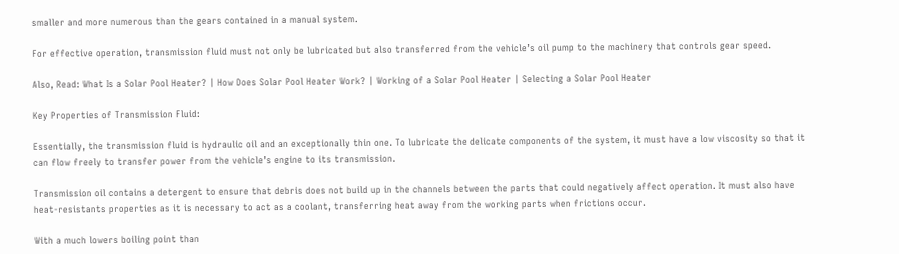smaller and more numerous than the gears contained in a manual system.

For effective operation, transmission fluid must not only be lubricated but also transferred from the vehicle’s oil pump to the machinery that controls gear speed.

Also, Read: What Is a Solar Pool Heater? | How Does Solar Pool Heater Work? | Working of a Solar Pool Heater | Selecting a Solar Pool Heater

Key Properties of Transmission Fluid:

Essentially, the transmission fluid is hydraulic oil and an exceptionally thin one. To lubricate the delicate components of the system, it must have a low viscosity so that it can flow freely to transfer power from the vehicle’s engine to its transmission.

Transmission oil contains a detergent to ensure that debris does not build up in the channels between the parts that could negatively affect operation. It must also have heat-resistants properties as it is necessary to act as a coolant, transferring heat away from the working parts when frictions occur.

With a much lowers boiling point than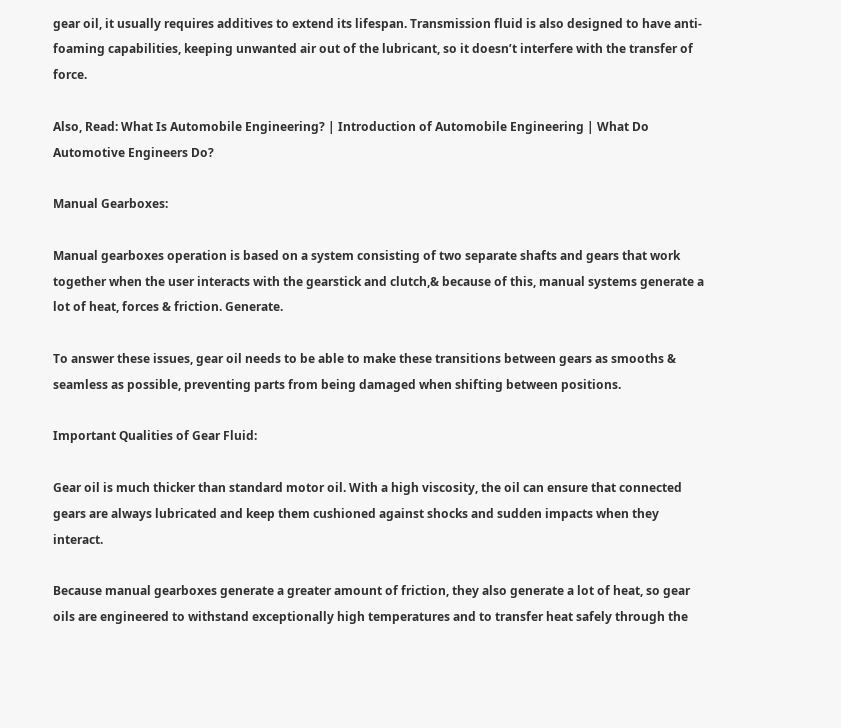gear oil, it usually requires additives to extend its lifespan. Transmission fluid is also designed to have anti-foaming capabilities, keeping unwanted air out of the lubricant, so it doesn’t interfere with the transfer of force.

Also, Read: What Is Automobile Engineering? | Introduction of Automobile Engineering | What Do Automotive Engineers Do?

Manual Gearboxes:

Manual gearboxes operation is based on a system consisting of two separate shafts and gears that work together when the user interacts with the gearstick and clutch,& because of this, manual systems generate a lot of heat, forces & friction. Generate.

To answer these issues, gear oil needs to be able to make these transitions between gears as smooths & seamless as possible, preventing parts from being damaged when shifting between positions.

Important Qualities of Gear Fluid:

Gear oil is much thicker than standard motor oil. With a high viscosity, the oil can ensure that connected gears are always lubricated and keep them cushioned against shocks and sudden impacts when they interact.

Because manual gearboxes generate a greater amount of friction, they also generate a lot of heat, so gear oils are engineered to withstand exceptionally high temperatures and to transfer heat safely through the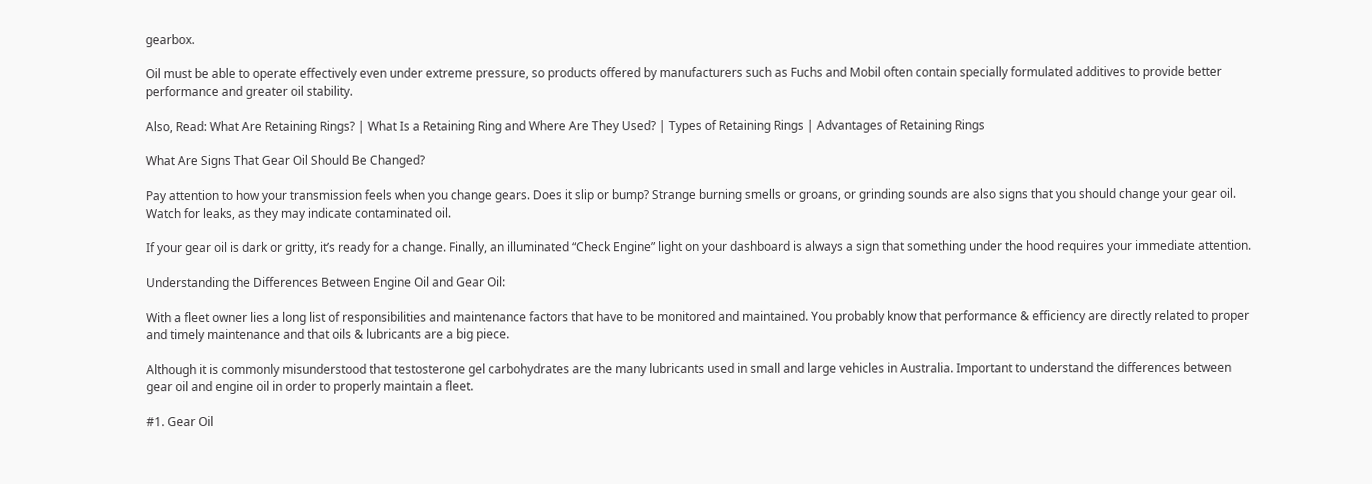gearbox.

Oil must be able to operate effectively even under extreme pressure, so products offered by manufacturers such as Fuchs and Mobil often contain specially formulated additives to provide better performance and greater oil stability.

Also, Read: What Are Retaining Rings? | What Is a Retaining Ring and Where Are They Used? | Types of Retaining Rings | Advantages of Retaining Rings

What Are Signs That Gear Oil Should Be Changed?

Pay attention to how your transmission feels when you change gears. Does it slip or bump? Strange burning smells or groans, or grinding sounds are also signs that you should change your gear oil. Watch for leaks, as they may indicate contaminated oil.

If your gear oil is dark or gritty, it’s ready for a change. Finally, an illuminated “Check Engine” light on your dashboard is always a sign that something under the hood requires your immediate attention.

Understanding the Differences Between Engine Oil and Gear Oil:

With a fleet owner lies a long list of responsibilities and maintenance factors that have to be monitored and maintained. You probably know that performance & efficiency are directly related to proper and timely maintenance and that oils & lubricants are a big piece.

Although it is commonly misunderstood that testosterone gel carbohydrates are the many lubricants used in small and large vehicles in Australia. Important to understand the differences between gear oil and engine oil in order to properly maintain a fleet.

#1. Gear Oil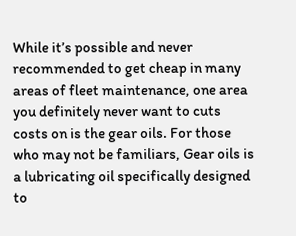While it’s possible and never recommended to get cheap in many areas of fleet maintenance, one area you definitely never want to cuts costs on is the gear oils. For those who may not be familiars, Gear oils is a lubricating oil specifically designed to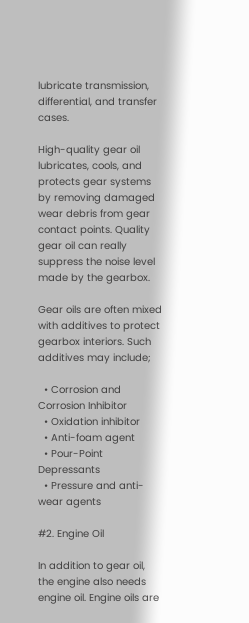lubricate transmission, differential, and transfer cases.

High-quality gear oil lubricates, cools, and protects gear systems by removing damaged wear debris from gear contact points. Quality gear oil can really suppress the noise level made by the gearbox.

Gear oils are often mixed with additives to protect gearbox interiors. Such additives may include;

  • Corrosion and Corrosion Inhibitor
  • Oxidation inhibitor
  • Anti-foam agent
  • Pour-Point Depressants
  • Pressure and anti-wear agents

#2. Engine Oil

In addition to gear oil, the engine also needs engine oil. Engine oils are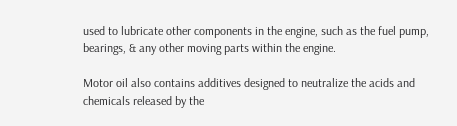used to lubricate other components in the engine, such as the fuel pump, bearings, & any other moving parts within the engine.

Motor oil also contains additives designed to neutralize the acids and chemicals released by the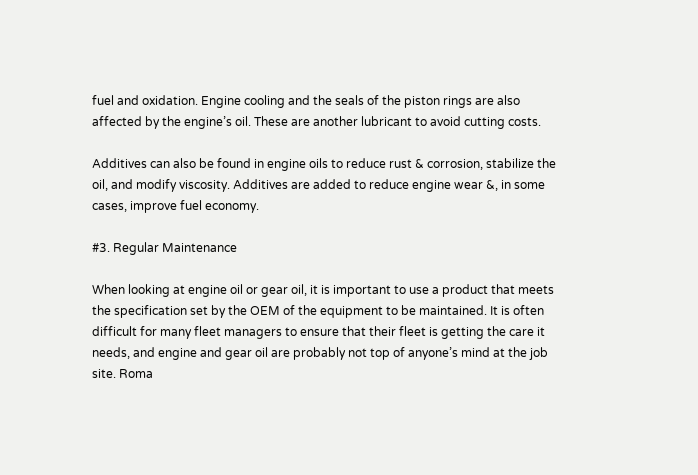fuel and oxidation. Engine cooling and the seals of the piston rings are also affected by the engine’s oil. These are another lubricant to avoid cutting costs.

Additives can also be found in engine oils to reduce rust & corrosion, stabilize the oil, and modify viscosity. Additives are added to reduce engine wear &, in some cases, improve fuel economy.

#3. Regular Maintenance

When looking at engine oil or gear oil, it is important to use a product that meets the specification set by the OEM of the equipment to be maintained. It is often difficult for many fleet managers to ensure that their fleet is getting the care it needs, and engine and gear oil are probably not top of anyone’s mind at the job site. Roma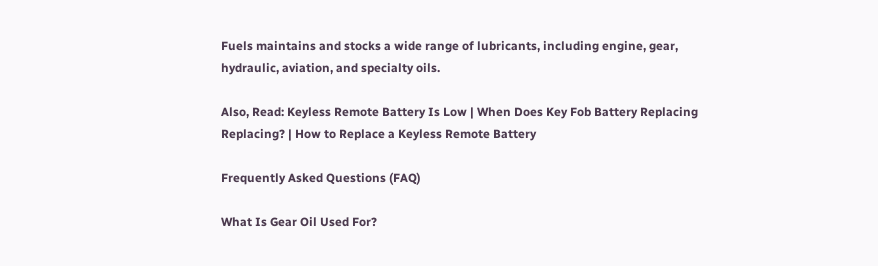Fuels maintains and stocks a wide range of lubricants, including engine, gear, hydraulic, aviation, and specialty oils.

Also, Read: Keyless Remote Battery Is Low | When Does Key Fob Battery Replacing Replacing? | How to Replace a Keyless Remote Battery

Frequently Asked Questions (FAQ)

What Is Gear Oil Used For?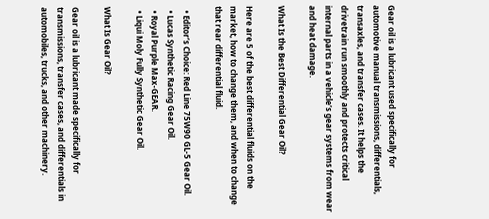Gear oil is a lubricant used specifically for automotive manual transmissions, differentials, transaxles, and transfer cases. It helps the drivetrain run smoothly and protects critical internal parts in a vehicle’s gear systems from wear and heat damage.

What Is the Best Differential Gear Oil?

Here are 5 of the best differential fluids on the market, how to change them, and when to change that rear differential fluid.

  • Editor’s Choice: Red Line 75W90 GL-5 Gear Oil.
  • Lucas Synthetic Racing Gear Oil.
  • Royal Purple Max-GEAR.
  • Liqui Moly Fully Synthetic Gear Oil.

What Is Gear Oil?

Gear oil is a lubricant made specifically for transmissions, transfer cases, and differentials in automobiles, trucks, and other machinery.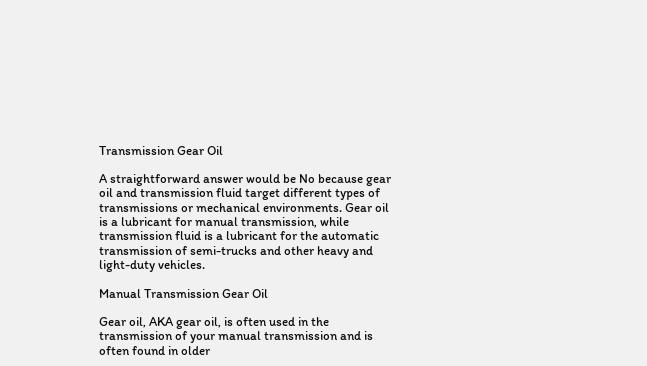Transmission Gear Oil

A straightforward answer would be No because gear oil and transmission fluid target different types of transmissions or mechanical environments. Gear oil is a lubricant for manual transmission, while transmission fluid is a lubricant for the automatic transmission of semi-trucks and other heavy and light-duty vehicles.

Manual Transmission Gear Oil

Gear oil, AKA gear oil, is often used in the transmission of your manual transmission and is often found in older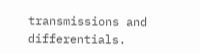transmissions and differentials.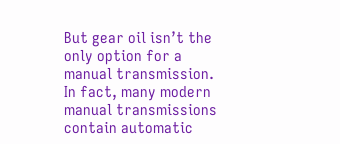But gear oil isn’t the only option for a manual transmission. In fact, many modern manual transmissions contain automatic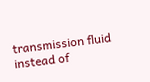transmission fluid instead of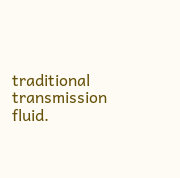traditional transmission fluid.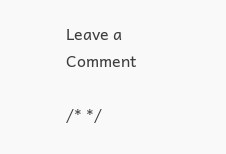Leave a Comment

/* */